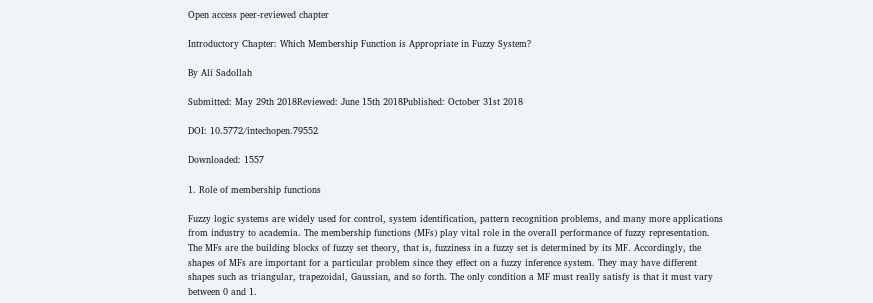Open access peer-reviewed chapter

Introductory Chapter: Which Membership Function is Appropriate in Fuzzy System?

By Ali Sadollah

Submitted: May 29th 2018Reviewed: June 15th 2018Published: October 31st 2018

DOI: 10.5772/intechopen.79552

Downloaded: 1557

1. Role of membership functions

Fuzzy logic systems are widely used for control, system identification, pattern recognition problems, and many more applications from industry to academia. The membership functions (MFs) play vital role in the overall performance of fuzzy representation. The MFs are the building blocks of fuzzy set theory, that is, fuzziness in a fuzzy set is determined by its MF. Accordingly, the shapes of MFs are important for a particular problem since they effect on a fuzzy inference system. They may have different shapes such as triangular, trapezoidal, Gaussian, and so forth. The only condition a MF must really satisfy is that it must vary between 0 and 1.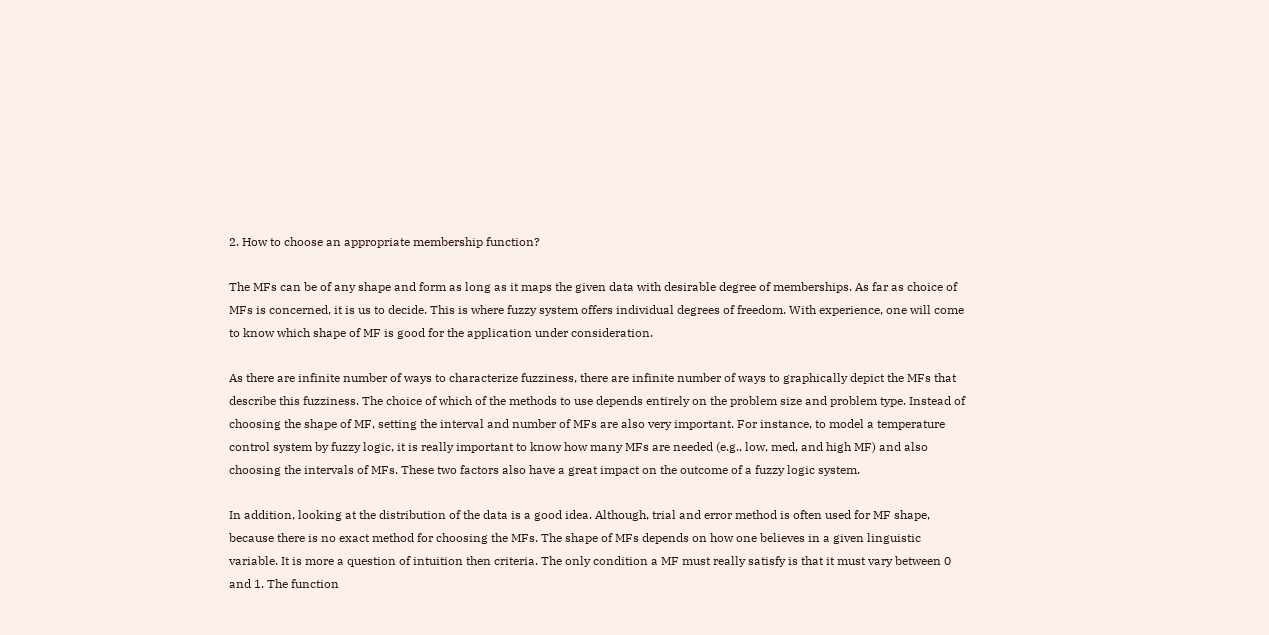2. How to choose an appropriate membership function?

The MFs can be of any shape and form as long as it maps the given data with desirable degree of memberships. As far as choice of MFs is concerned, it is us to decide. This is where fuzzy system offers individual degrees of freedom. With experience, one will come to know which shape of MF is good for the application under consideration.

As there are infinite number of ways to characterize fuzziness, there are infinite number of ways to graphically depict the MFs that describe this fuzziness. The choice of which of the methods to use depends entirely on the problem size and problem type. Instead of choosing the shape of MF, setting the interval and number of MFs are also very important. For instance, to model a temperature control system by fuzzy logic, it is really important to know how many MFs are needed (e.g., low, med, and high MF) and also choosing the intervals of MFs. These two factors also have a great impact on the outcome of a fuzzy logic system.

In addition, looking at the distribution of the data is a good idea. Although, trial and error method is often used for MF shape, because there is no exact method for choosing the MFs. The shape of MFs depends on how one believes in a given linguistic variable. It is more a question of intuition then criteria. The only condition a MF must really satisfy is that it must vary between 0 and 1. The function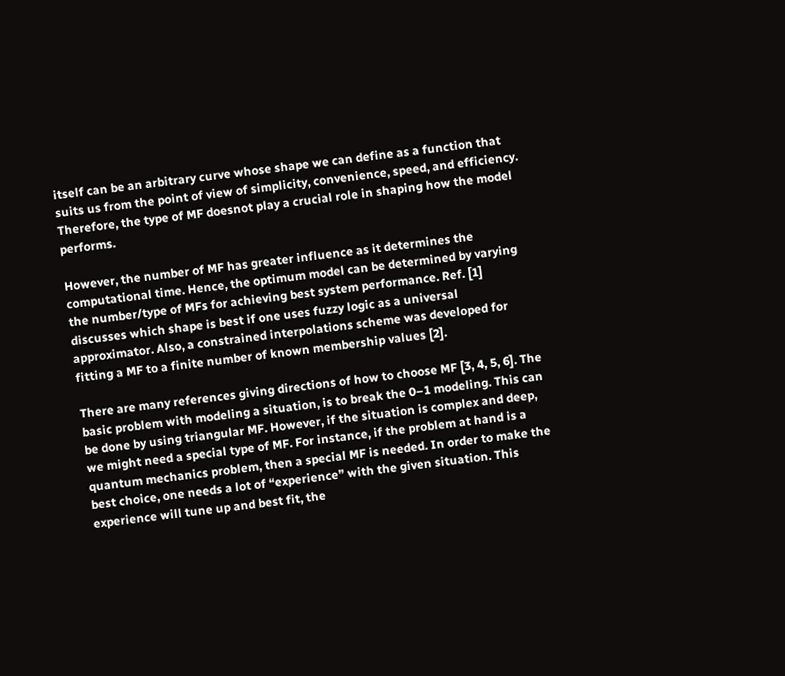itself can be an arbitrary curve whose shape we can define as a function that suits us from the point of view of simplicity, convenience, speed, and efficiency. Therefore, the type of MF doesnot play a crucial role in shaping how the model performs.

However, the number of MF has greater influence as it determines the computational time. Hence, the optimum model can be determined by varying the number/type of MFs for achieving best system performance. Ref. [1] discusses which shape is best if one uses fuzzy logic as a universal approximator. Also, a constrained interpolations scheme was developed for fitting a MF to a finite number of known membership values [2].

There are many references giving directions of how to choose MF [3, 4, 5, 6]. The basic problem with modeling a situation, is to break the 0–1 modeling. This can be done by using triangular MF. However, if the situation is complex and deep, we might need a special type of MF. For instance, if the problem at hand is a quantum mechanics problem, then a special MF is needed. In order to make the best choice, one needs a lot of “experience” with the given situation. This experience will tune up and best fit, the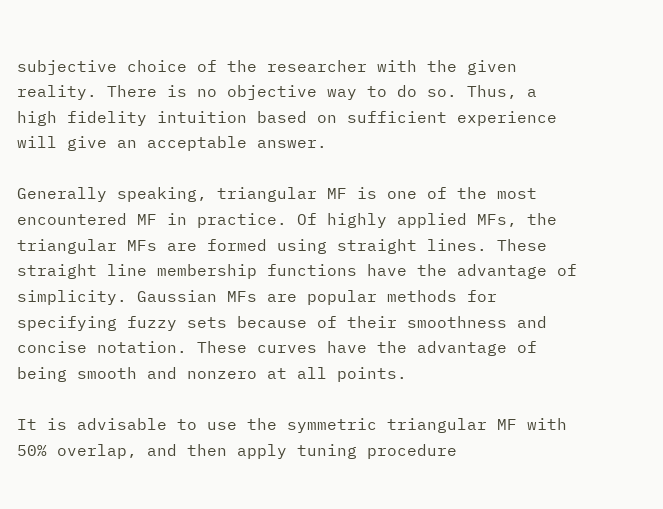subjective choice of the researcher with the given reality. There is no objective way to do so. Thus, a high fidelity intuition based on sufficient experience will give an acceptable answer.

Generally speaking, triangular MF is one of the most encountered MF in practice. Of highly applied MFs, the triangular MFs are formed using straight lines. These straight line membership functions have the advantage of simplicity. Gaussian MFs are popular methods for specifying fuzzy sets because of their smoothness and concise notation. These curves have the advantage of being smooth and nonzero at all points.

It is advisable to use the symmetric triangular MF with 50% overlap, and then apply tuning procedure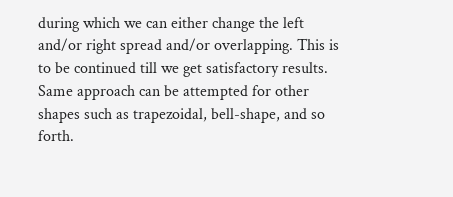during which we can either change the left and/or right spread and/or overlapping. This is to be continued till we get satisfactory results. Same approach can be attempted for other shapes such as trapezoidal, bell-shape, and so forth.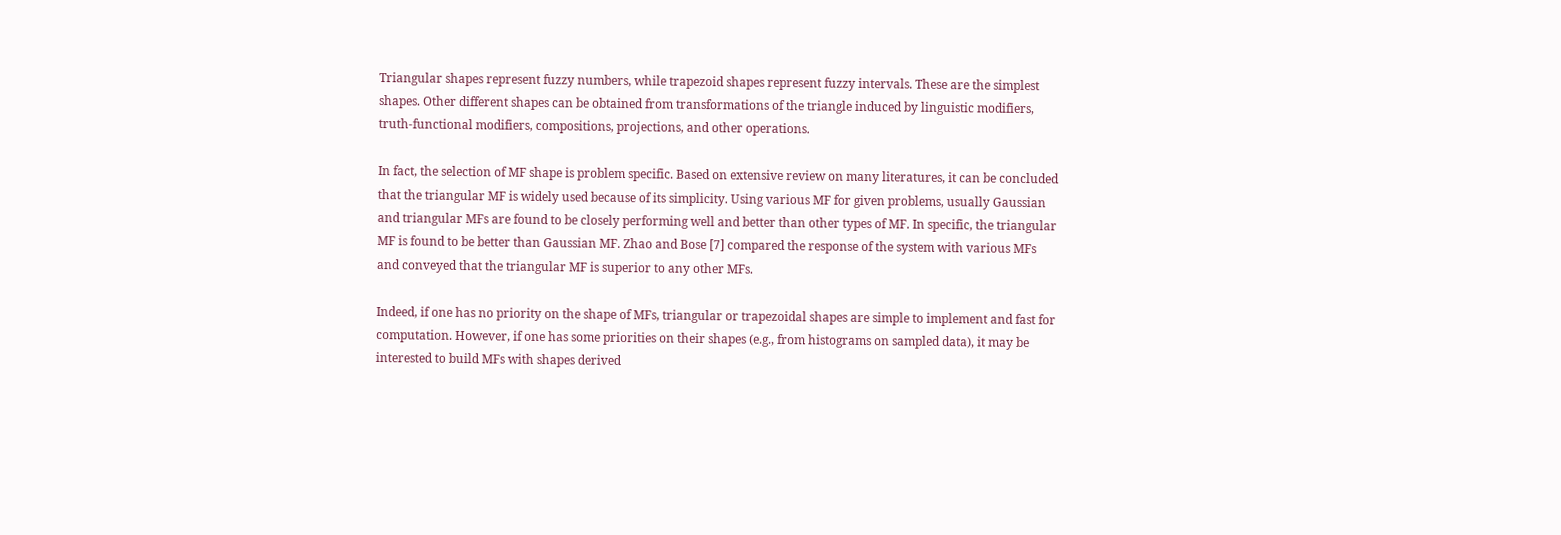Triangular shapes represent fuzzy numbers, while trapezoid shapes represent fuzzy intervals. These are the simplest shapes. Other different shapes can be obtained from transformations of the triangle induced by linguistic modifiers, truth-functional modifiers, compositions, projections, and other operations.

In fact, the selection of MF shape is problem specific. Based on extensive review on many literatures, it can be concluded that the triangular MF is widely used because of its simplicity. Using various MF for given problems, usually Gaussian and triangular MFs are found to be closely performing well and better than other types of MF. In specific, the triangular MF is found to be better than Gaussian MF. Zhao and Bose [7] compared the response of the system with various MFs and conveyed that the triangular MF is superior to any other MFs.

Indeed, if one has no priority on the shape of MFs, triangular or trapezoidal shapes are simple to implement and fast for computation. However, if one has some priorities on their shapes (e.g., from histograms on sampled data), it may be interested to build MFs with shapes derived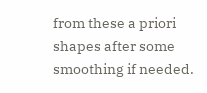from these a priori shapes after some smoothing if needed.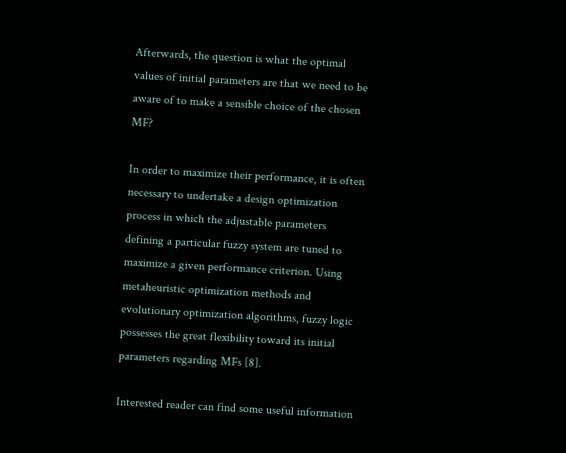Afterwards, the question is what the optimal values of initial parameters are that we need to be aware of to make a sensible choice of the chosen MF?

In order to maximize their performance, it is often necessary to undertake a design optimization process in which the adjustable parameters defining a particular fuzzy system are tuned to maximize a given performance criterion. Using metaheuristic optimization methods and evolutionary optimization algorithms, fuzzy logic possesses the great flexibility toward its initial parameters regarding MFs [8].

Interested reader can find some useful information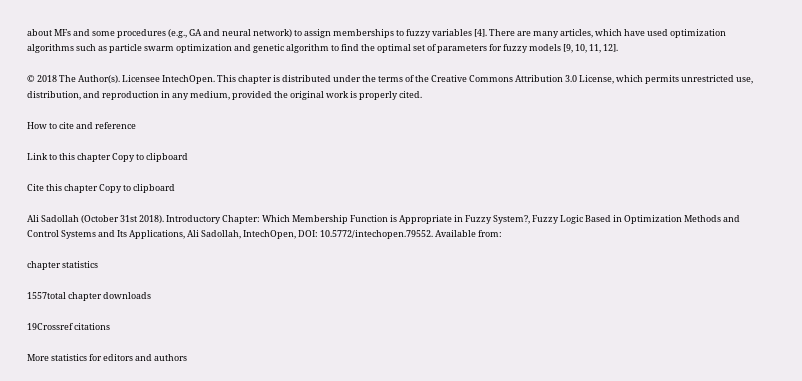about MFs and some procedures (e.g., GA and neural network) to assign memberships to fuzzy variables [4]. There are many articles, which have used optimization algorithms such as particle swarm optimization and genetic algorithm to find the optimal set of parameters for fuzzy models [9, 10, 11, 12].

© 2018 The Author(s). Licensee IntechOpen. This chapter is distributed under the terms of the Creative Commons Attribution 3.0 License, which permits unrestricted use, distribution, and reproduction in any medium, provided the original work is properly cited.

How to cite and reference

Link to this chapter Copy to clipboard

Cite this chapter Copy to clipboard

Ali Sadollah (October 31st 2018). Introductory Chapter: Which Membership Function is Appropriate in Fuzzy System?, Fuzzy Logic Based in Optimization Methods and Control Systems and Its Applications, Ali Sadollah, IntechOpen, DOI: 10.5772/intechopen.79552. Available from:

chapter statistics

1557total chapter downloads

19Crossref citations

More statistics for editors and authors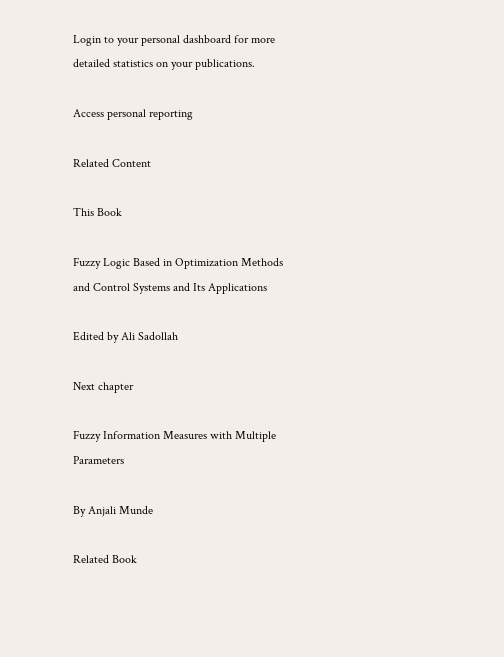Login to your personal dashboard for more detailed statistics on your publications.

Access personal reporting

Related Content

This Book

Fuzzy Logic Based in Optimization Methods and Control Systems and Its Applications

Edited by Ali Sadollah

Next chapter

Fuzzy Information Measures with Multiple Parameters

By Anjali Munde

Related Book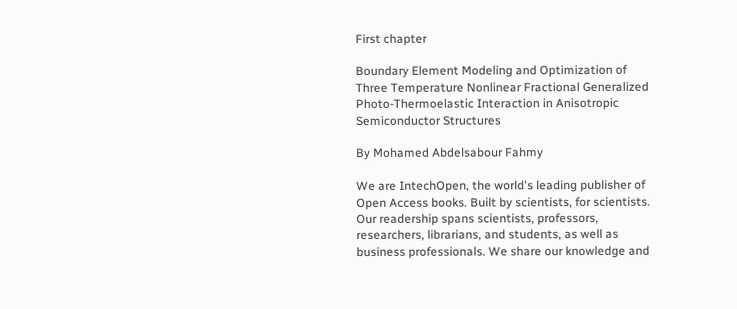First chapter

Boundary Element Modeling and Optimization of Three Temperature Nonlinear Fractional Generalized Photo-Thermoelastic Interaction in Anisotropic Semiconductor Structures

By Mohamed Abdelsabour Fahmy

We are IntechOpen, the world's leading publisher of Open Access books. Built by scientists, for scientists. Our readership spans scientists, professors, researchers, librarians, and students, as well as business professionals. We share our knowledge and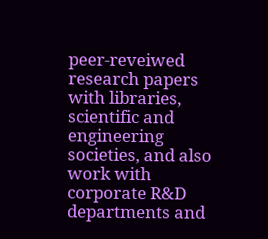peer-reveiwed research papers with libraries, scientific and engineering societies, and also work with corporate R&D departments and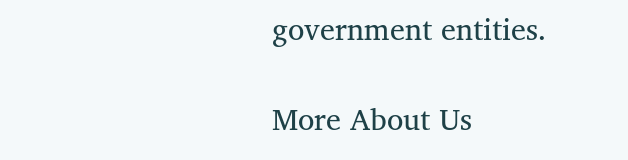government entities.

More About Us